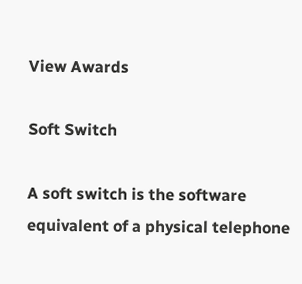View Awards

Soft Switch

A soft switch is the software equivalent of a physical telephone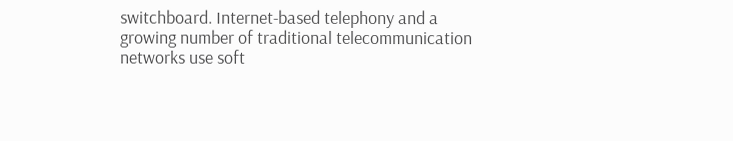switchboard. Internet-based telephony and a growing number of traditional telecommunication networks use soft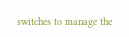switches to manage the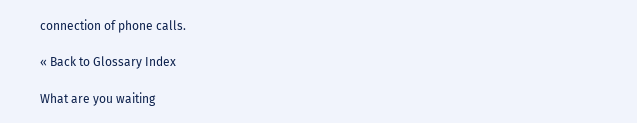connection of phone calls.

« Back to Glossary Index

What are you waiting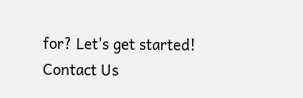for? Let's get started! Contact Us